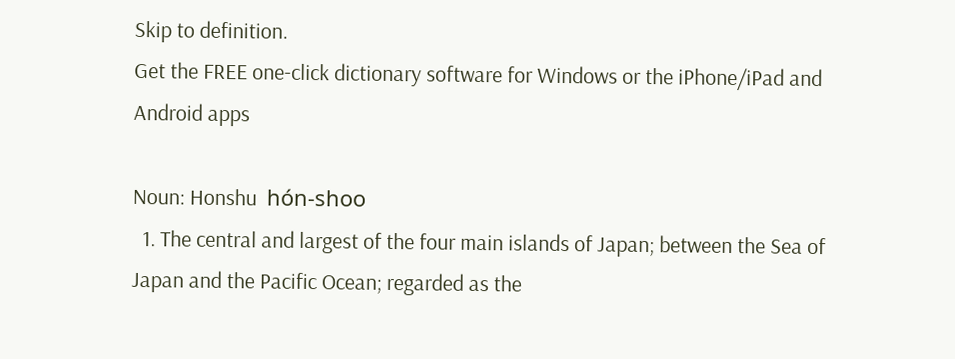Skip to definition.
Get the FREE one-click dictionary software for Windows or the iPhone/iPad and Android apps

Noun: Honshu  hón-shoo
  1. The central and largest of the four main islands of Japan; between the Sea of Japan and the Pacific Ocean; regarded as the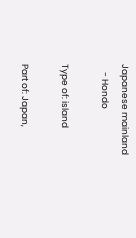Japanese mainland
    - Hondo

Type of: island

Part of: Japan,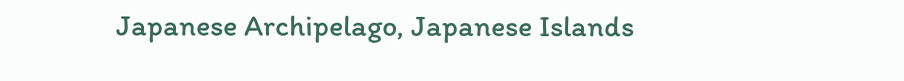Japanese Archipelago, Japanese Islands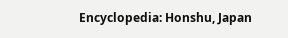Encyclopedia: Honshu, Japan